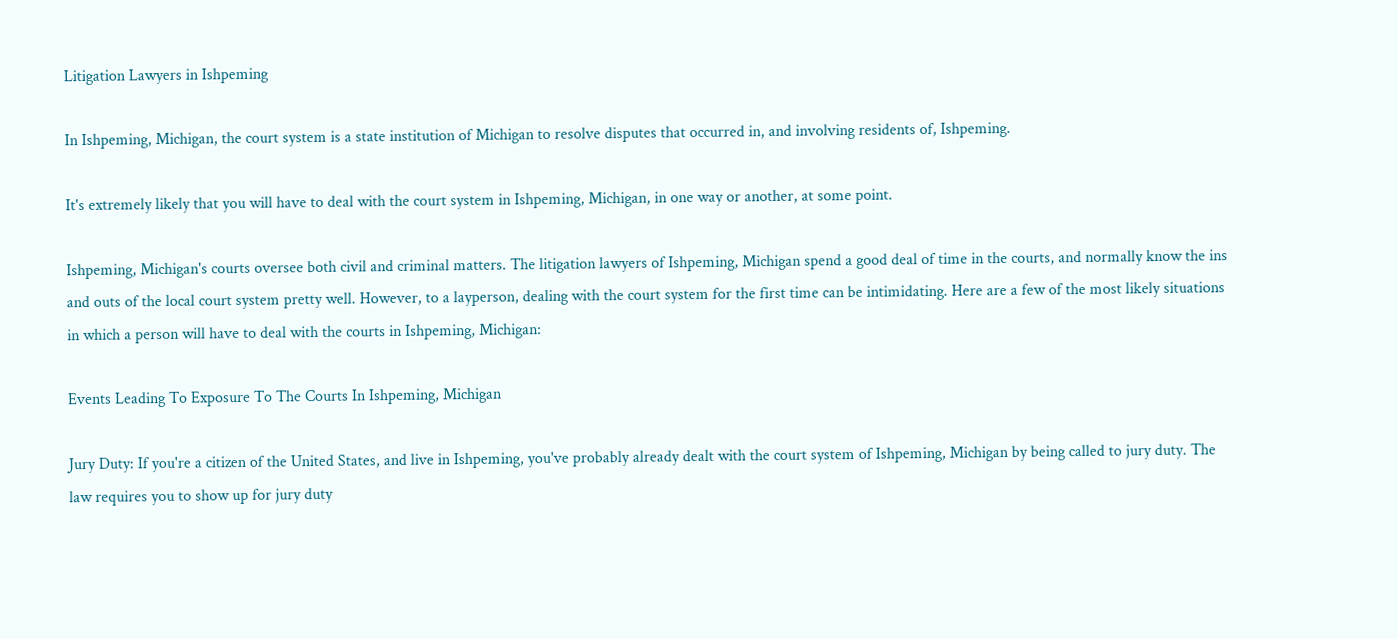Litigation Lawyers in Ishpeming

In Ishpeming, Michigan, the court system is a state institution of Michigan to resolve disputes that occurred in, and involving residents of, Ishpeming.

It's extremely likely that you will have to deal with the court system in Ishpeming, Michigan, in one way or another, at some point.

Ishpeming, Michigan's courts oversee both civil and criminal matters. The litigation lawyers of Ishpeming, Michigan spend a good deal of time in the courts, and normally know the ins and outs of the local court system pretty well. However, to a layperson, dealing with the court system for the first time can be intimidating. Here are a few of the most likely situations in which a person will have to deal with the courts in Ishpeming, Michigan:

Events Leading To Exposure To The Courts In Ishpeming, Michigan

Jury Duty: If you're a citizen of the United States, and live in Ishpeming, you've probably already dealt with the court system of Ishpeming, Michigan by being called to jury duty. The law requires you to show up for jury duty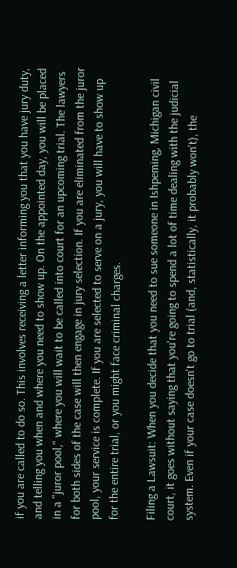if you are called to do so. This involves receiving a letter informing you that you have jury duty, and telling you when and where you need to show up. On the appointed day, you will be placed in a "juror pool," where you will wait to be called into court for an upcoming trial. The lawyers for both sides of the case will then engage in jury selection. If you are eliminated from the juror pool, your service is complete. If you are selected to serve on a jury, you will have to show up for the entire trial, or you might face criminal charges.

Filing a Lawsuit: When you decide that you need to sue someone in Ishpeming, Michigan civil court, it goes without saying that you're going to spend a lot of time dealing with the judicial system. Even if your case doesn't go to trial (and, statistically, it probably won't), the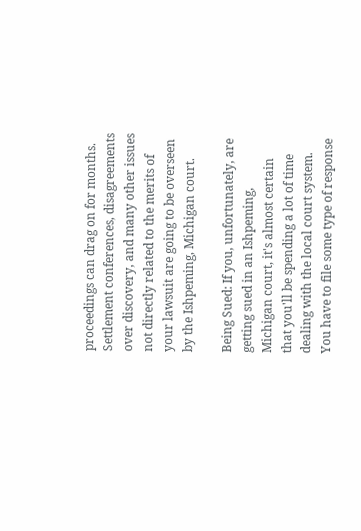proceedings can drag on for months. Settlement conferences, disagreements over discovery, and many other issues not directly related to the merits of your lawsuit are going to be overseen by the Ishpeming, Michigan court.

Being Sued: If you, unfortunately, are getting sued in an Ishpeming, Michigan court, it's almost certain that you'll be spending a lot of time dealing with the local court system. You have to file some type of response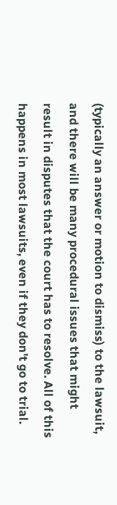(typically an answer or motion to dismiss) to the lawsuit, and there will be many procedural issues that might result in disputes that the court has to resolve. All of this happens in most lawsuits, even if they don't go to trial.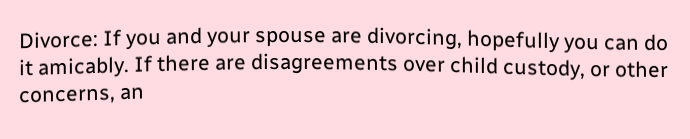Divorce: If you and your spouse are divorcing, hopefully you can do it amicably. If there are disagreements over child custody, or other concerns, an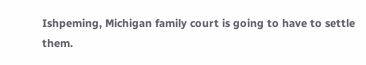Ishpeming, Michigan family court is going to have to settle them.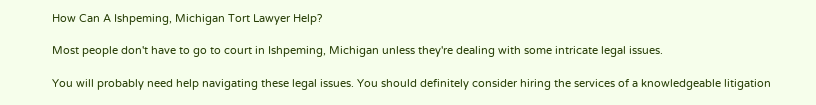How Can A Ishpeming, Michigan Tort Lawyer Help?

Most people don't have to go to court in Ishpeming, Michigan unless they're dealing with some intricate legal issues.

You will probably need help navigating these legal issues. You should definitely consider hiring the services of a knowledgeable litigation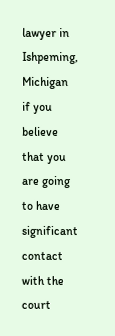lawyer in Ishpeming, Michigan if you believe that you are going to have significant contact with the court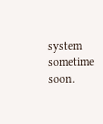system sometime soon.